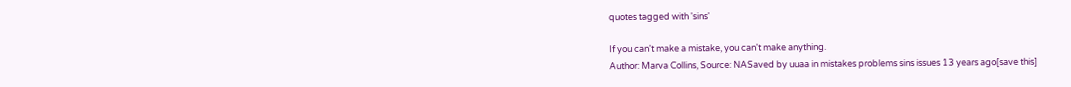quotes tagged with 'sins'

If you can't make a mistake, you can't make anything.
Author: Marva Collins, Source: NASaved by uuaa in mistakes problems sins issues 13 years ago[save this]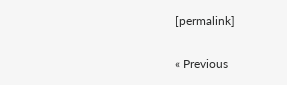[permalink]

« Previous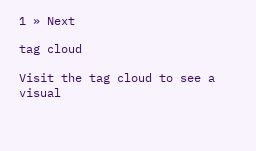1 » Next

tag cloud

Visit the tag cloud to see a visual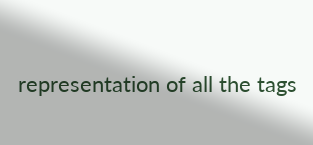representation of all the tags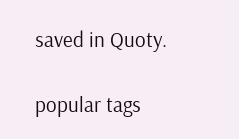saved in Quoty.

popular tags